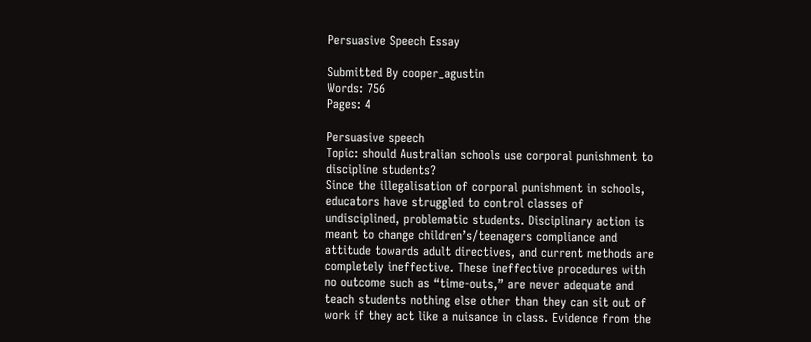Persuasive Speech Essay

Submitted By cooper_agustin
Words: 756
Pages: 4

Persuasive speech
Topic: should Australian schools use corporal punishment to discipline students?
Since the illegalisation of corporal punishment in schools, educators have struggled to control classes of undisciplined, problematic students. Disciplinary action is meant to change children’s/teenagers compliance and attitude towards adult directives, and current methods are completely ineffective. These ineffective procedures with no outcome such as “time-outs,” are never adequate and teach students nothing else other than they can sit out of work if they act like a nuisance in class. Evidence from the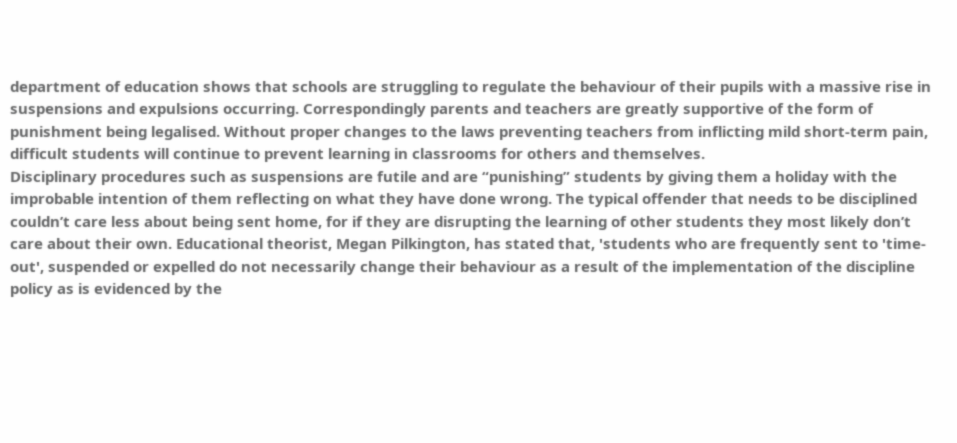department of education shows that schools are struggling to regulate the behaviour of their pupils with a massive rise in suspensions and expulsions occurring. Correspondingly parents and teachers are greatly supportive of the form of punishment being legalised. Without proper changes to the laws preventing teachers from inflicting mild short-term pain, difficult students will continue to prevent learning in classrooms for others and themselves.
Disciplinary procedures such as suspensions are futile and are “punishing” students by giving them a holiday with the improbable intention of them reflecting on what they have done wrong. The typical offender that needs to be disciplined couldn’t care less about being sent home, for if they are disrupting the learning of other students they most likely don’t care about their own. Educational theorist, Megan Pilkington, has stated that, 'students who are frequently sent to 'time-out', suspended or expelled do not necessarily change their behaviour as a result of the implementation of the discipline policy as is evidenced by the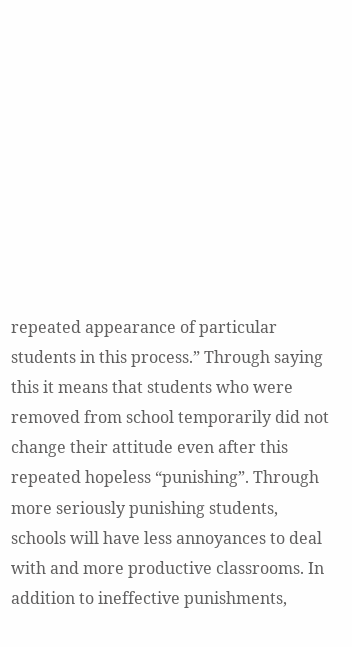repeated appearance of particular students in this process.” Through saying this it means that students who were removed from school temporarily did not change their attitude even after this repeated hopeless “punishing”. Through more seriously punishing students, schools will have less annoyances to deal with and more productive classrooms. In addition to ineffective punishments,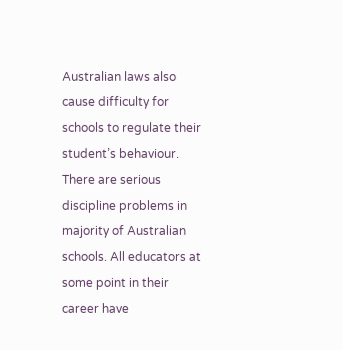Australian laws also cause difficulty for schools to regulate their student’s behaviour.
There are serious discipline problems in majority of Australian schools. All educators at some point in their career have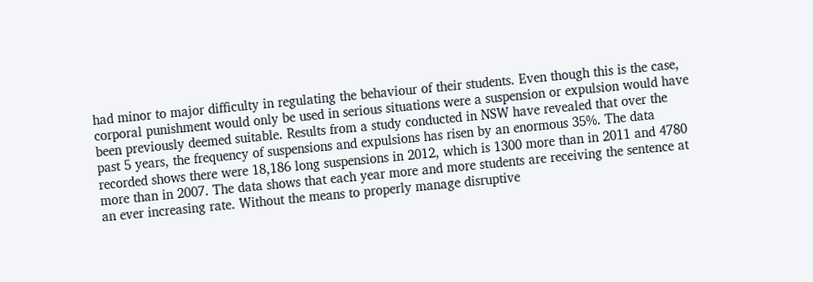had minor to major difficulty in regulating the behaviour of their students. Even though this is the case, corporal punishment would only be used in serious situations were a suspension or expulsion would have been previously deemed suitable. Results from a study conducted in NSW have revealed that over the past 5 years, the frequency of suspensions and expulsions has risen by an enormous 35%. The data recorded shows there were 18,186 long suspensions in 2012, which is 1300 more than in 2011 and 4780 more than in 2007. The data shows that each year more and more students are receiving the sentence at an ever increasing rate. Without the means to properly manage disruptive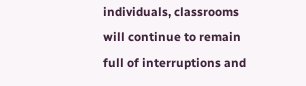individuals, classrooms will continue to remain full of interruptions and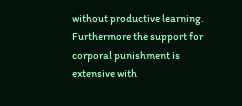without productive learning. Furthermore the support for corporal punishment is extensive with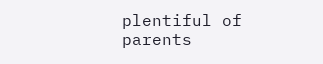plentiful of parents